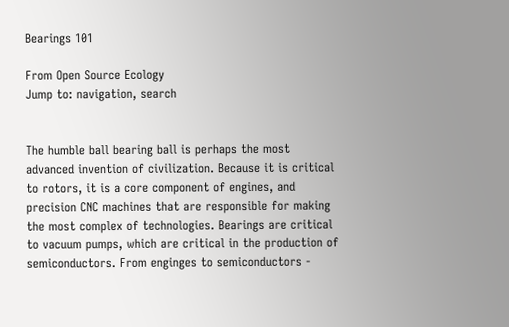Bearings 101

From Open Source Ecology
Jump to: navigation, search


The humble ball bearing ball is perhaps the most advanced invention of civilization. Because it is critical to rotors, it is a core component of engines, and precision CNC machines that are responsible for making the most complex of technologies. Bearings are critical to vacuum pumps, which are critical in the production of semiconductors. From enginges to semiconductors -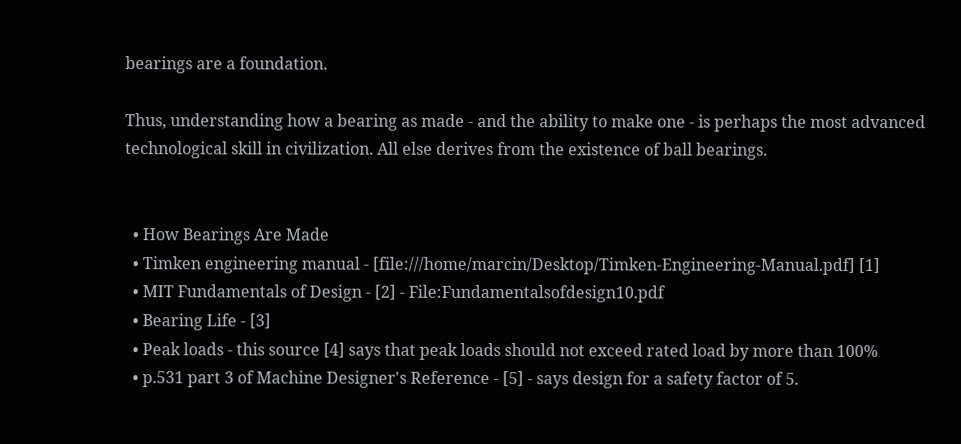bearings are a foundation.

Thus, understanding how a bearing as made - and the ability to make one - is perhaps the most advanced technological skill in civilization. All else derives from the existence of ball bearings.


  • How Bearings Are Made
  • Timken engineering manual - [file:///home/marcin/Desktop/Timken-Engineering-Manual.pdf] [1]
  • MIT Fundamentals of Design - [2] - File:Fundamentalsofdesign10.pdf
  • Bearing Life - [3]
  • Peak loads - this source [4] says that peak loads should not exceed rated load by more than 100%
  • p.531 part 3 of Machine Designer's Reference - [5] - says design for a safety factor of 5.